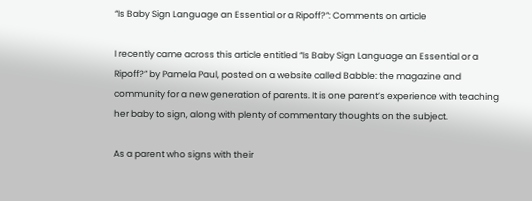“Is Baby Sign Language an Essential or a Ripoff?”: Comments on article

I recently came across this article entitled “Is Baby Sign Language an Essential or a Ripoff?” by Pamela Paul, posted on a website called Babble: the magazine and community for a new generation of parents. It is one parent’s experience with teaching her baby to sign, along with plenty of commentary thoughts on the subject.

As a parent who signs with their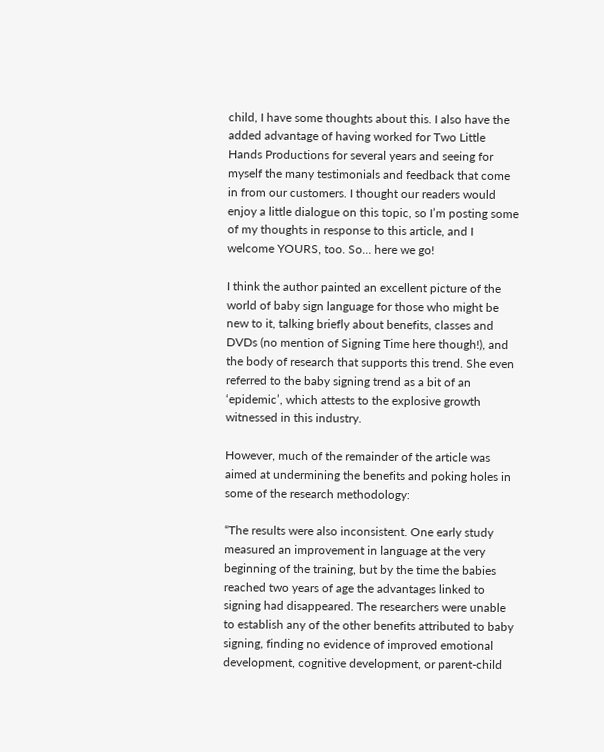child, I have some thoughts about this. I also have the added advantage of having worked for Two Little Hands Productions for several years and seeing for myself the many testimonials and feedback that come in from our customers. I thought our readers would enjoy a little dialogue on this topic, so I’m posting some of my thoughts in response to this article, and I welcome YOURS, too. So… here we go!

I think the author painted an excellent picture of the world of baby sign language for those who might be new to it, talking briefly about benefits, classes and DVDs (no mention of Signing Time here though!), and the body of research that supports this trend. She even referred to the baby signing trend as a bit of an ‘epidemic’, which attests to the explosive growth witnessed in this industry.

However, much of the remainder of the article was aimed at undermining the benefits and poking holes in some of the research methodology:

“The results were also inconsistent. One early study measured an improvement in language at the very beginning of the training, but by the time the babies reached two years of age the advantages linked to signing had disappeared. The researchers were unable to establish any of the other benefits attributed to baby signing, finding no evidence of improved emotional development, cognitive development, or parent-child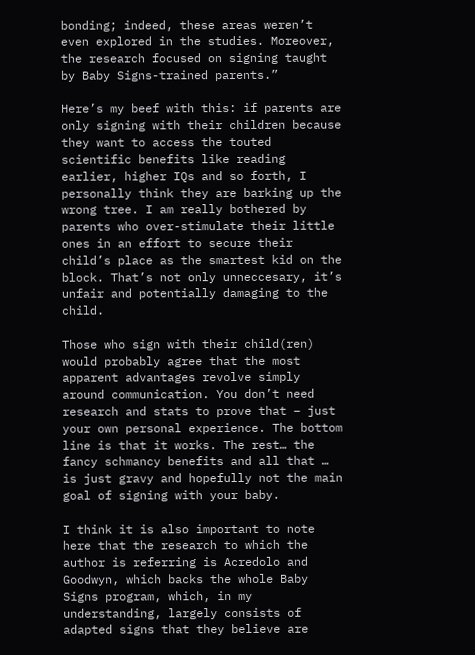bonding; indeed, these areas weren’t even explored in the studies. Moreover, the research focused on signing taught by Baby Signs-trained parents.”

Here’s my beef with this: if parents are only signing with their children because they want to access the touted scientific benefits like reading earlier, higher IQs and so forth, I personally think they are barking up the wrong tree. I am really bothered by parents who over-stimulate their little ones in an effort to secure their child’s place as the smartest kid on the block. That’s not only unneccesary, it’s unfair and potentially damaging to the child.

Those who sign with their child(ren) would probably agree that the most apparent advantages revolve simply around communication. You don’t need research and stats to prove that – just your own personal experience. The bottom line is that it works. The rest… the fancy schmancy benefits and all that … is just gravy and hopefully not the main goal of signing with your baby.

I think it is also important to note here that the research to which the author is referring is Acredolo and Goodwyn, which backs the whole Baby Signs program, which, in my understanding, largely consists of adapted signs that they believe are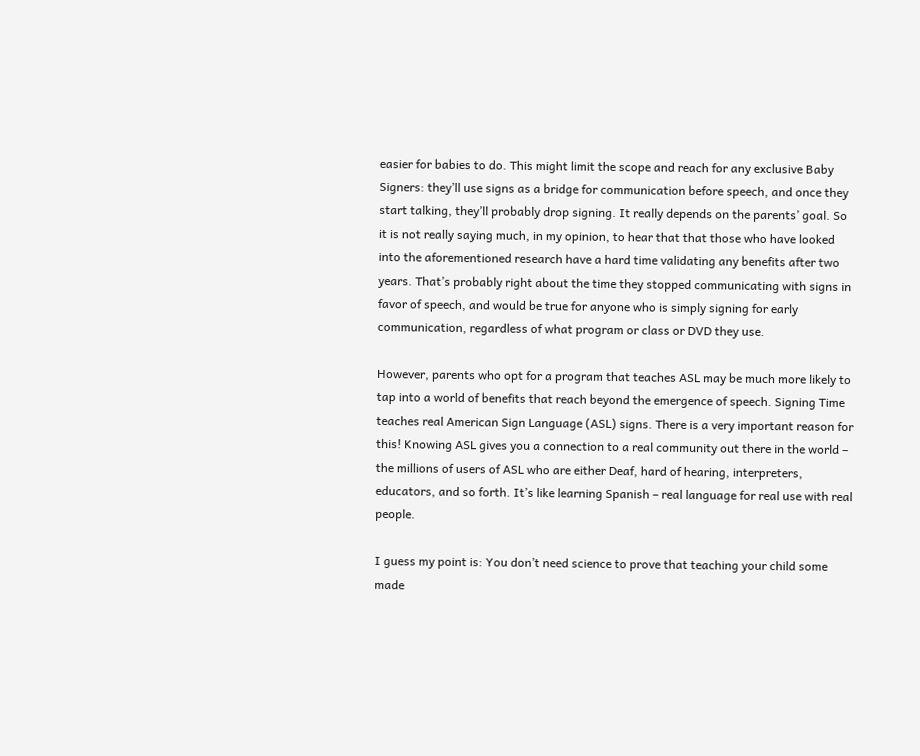easier for babies to do. This might limit the scope and reach for any exclusive Baby Signers: they’ll use signs as a bridge for communication before speech, and once they start talking, they’ll probably drop signing. It really depends on the parents’ goal. So it is not really saying much, in my opinion, to hear that that those who have looked into the aforementioned research have a hard time validating any benefits after two years. That’s probably right about the time they stopped communicating with signs in favor of speech, and would be true for anyone who is simply signing for early communication, regardless of what program or class or DVD they use.

However, parents who opt for a program that teaches ASL may be much more likely to tap into a world of benefits that reach beyond the emergence of speech. Signing Time teaches real American Sign Language (ASL) signs. There is a very important reason for this! Knowing ASL gives you a connection to a real community out there in the world – the millions of users of ASL who are either Deaf, hard of hearing, interpreters, educators, and so forth. It’s like learning Spanish – real language for real use with real people.

I guess my point is: You don’t need science to prove that teaching your child some made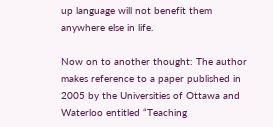up language will not benefit them anywhere else in life.

Now on to another thought: The author makes reference to a paper published in 2005 by the Universities of Ottawa and Waterloo entitled “Teaching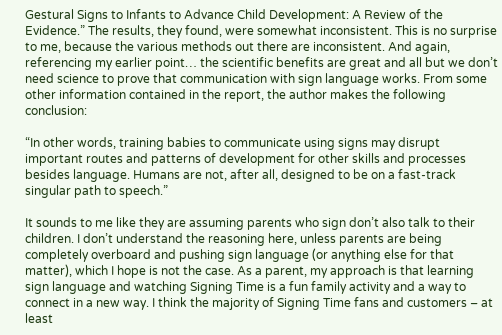Gestural Signs to Infants to Advance Child Development: A Review of the Evidence.” The results, they found, were somewhat inconsistent. This is no surprise to me, because the various methods out there are inconsistent. And again, referencing my earlier point… the scientific benefits are great and all but we don’t need science to prove that communication with sign language works. From some other information contained in the report, the author makes the following conclusion:

“In other words, training babies to communicate using signs may disrupt important routes and patterns of development for other skills and processes besides language. Humans are not, after all, designed to be on a fast-track singular path to speech.”

It sounds to me like they are assuming parents who sign don’t also talk to their children. I don’t understand the reasoning here, unless parents are being completely overboard and pushing sign language (or anything else for that matter), which I hope is not the case. As a parent, my approach is that learning sign language and watching Signing Time is a fun family activity and a way to connect in a new way. I think the majority of Signing Time fans and customers – at least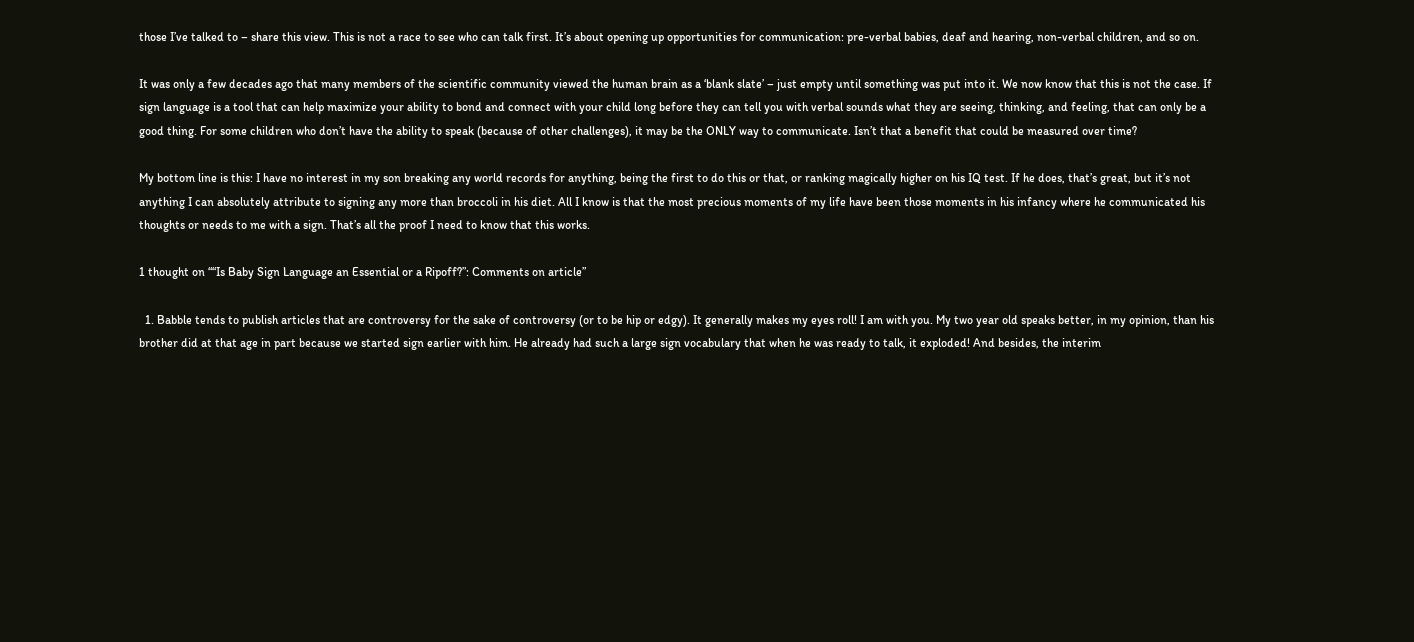those I’ve talked to – share this view. This is not a race to see who can talk first. It’s about opening up opportunities for communication: pre-verbal babies, deaf and hearing, non-verbal children, and so on.

It was only a few decades ago that many members of the scientific community viewed the human brain as a ‘blank slate’ – just empty until something was put into it. We now know that this is not the case. If sign language is a tool that can help maximize your ability to bond and connect with your child long before they can tell you with verbal sounds what they are seeing, thinking, and feeling, that can only be a good thing. For some children who don’t have the ability to speak (because of other challenges), it may be the ONLY way to communicate. Isn’t that a benefit that could be measured over time?

My bottom line is this: I have no interest in my son breaking any world records for anything, being the first to do this or that, or ranking magically higher on his IQ test. If he does, that’s great, but it’s not anything I can absolutely attribute to signing any more than broccoli in his diet. All I know is that the most precious moments of my life have been those moments in his infancy where he communicated his thoughts or needs to me with a sign. That’s all the proof I need to know that this works.

1 thought on ““Is Baby Sign Language an Essential or a Ripoff?”: Comments on article”

  1. Babble tends to publish articles that are controversy for the sake of controversy (or to be hip or edgy). It generally makes my eyes roll! I am with you. My two year old speaks better, in my opinion, than his brother did at that age in part because we started sign earlier with him. He already had such a large sign vocabulary that when he was ready to talk, it exploded! And besides, the interim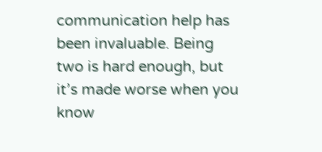communication help has been invaluable. Being two is hard enough, but it’s made worse when you know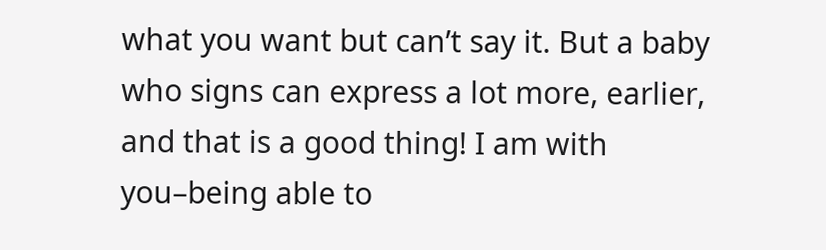what you want but can’t say it. But a baby who signs can express a lot more, earlier, and that is a good thing! I am with you–being able to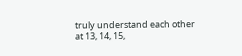truly understand each other at 13, 14, 15,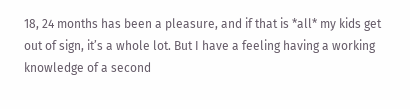18, 24 months has been a pleasure, and if that is *all* my kids get out of sign, it’s a whole lot. But I have a feeling having a working knowledge of a second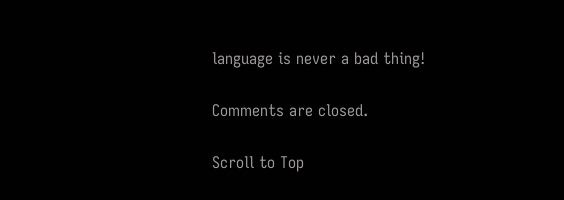language is never a bad thing!

Comments are closed.

Scroll to Top